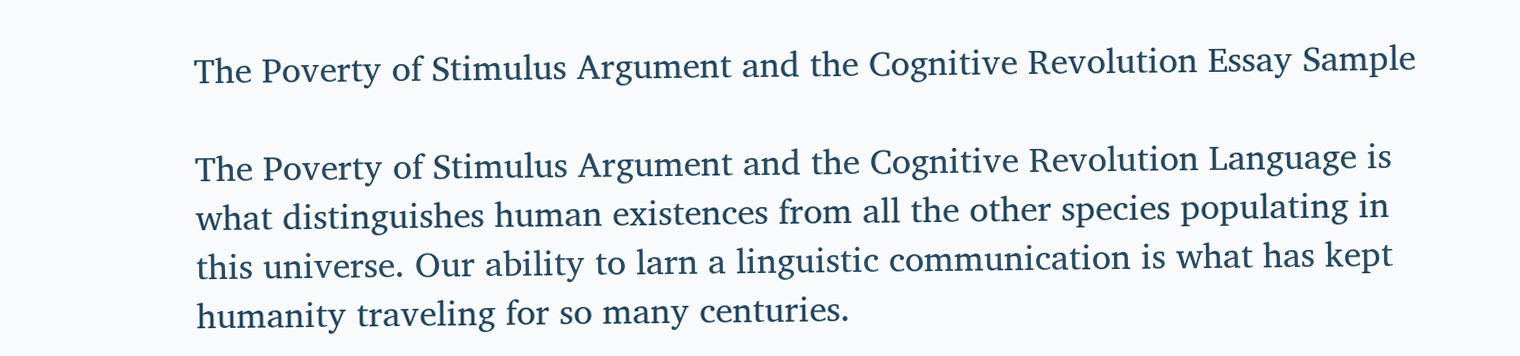The Poverty of Stimulus Argument and the Cognitive Revolution Essay Sample

The Poverty of Stimulus Argument and the Cognitive Revolution Language is what distinguishes human existences from all the other species populating in this universe. Our ability to larn a linguistic communication is what has kept humanity traveling for so many centuries.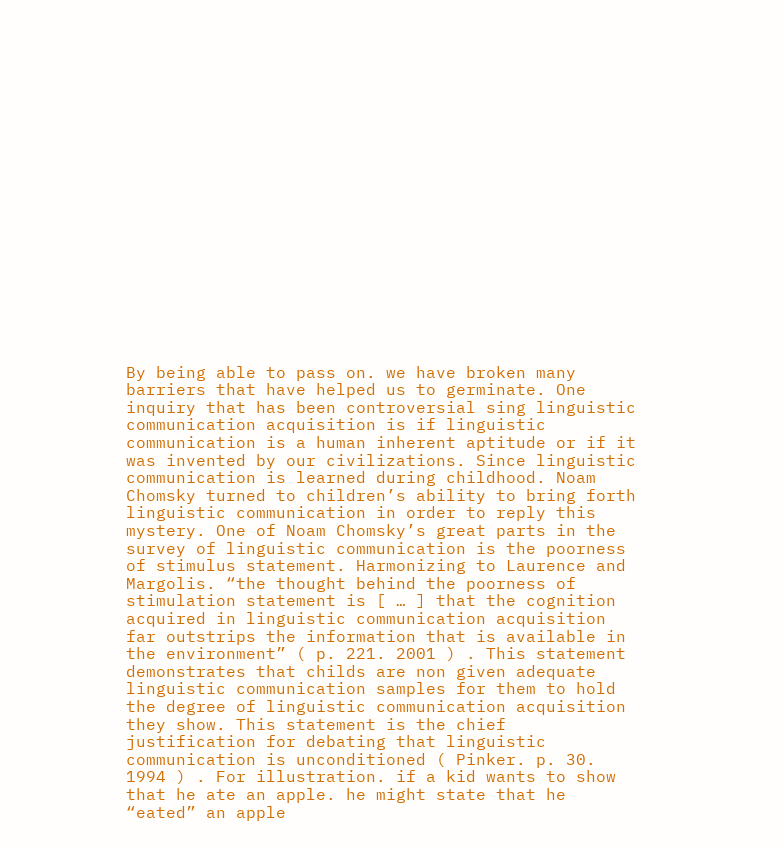By being able to pass on. we have broken many barriers that have helped us to germinate. One inquiry that has been controversial sing linguistic communication acquisition is if linguistic communication is a human inherent aptitude or if it was invented by our civilizations. Since linguistic communication is learned during childhood. Noam Chomsky turned to children’s ability to bring forth linguistic communication in order to reply this mystery. One of Noam Chomsky’s great parts in the survey of linguistic communication is the poorness of stimulus statement. Harmonizing to Laurence and Margolis. “the thought behind the poorness of stimulation statement is [ … ] that the cognition acquired in linguistic communication acquisition far outstrips the information that is available in the environment” ( p. 221. 2001 ) . This statement demonstrates that childs are non given adequate linguistic communication samples for them to hold the degree of linguistic communication acquisition they show. This statement is the chief justification for debating that linguistic communication is unconditioned ( Pinker. p. 30. 1994 ) . For illustration. if a kid wants to show that he ate an apple. he might state that he “eated” an apple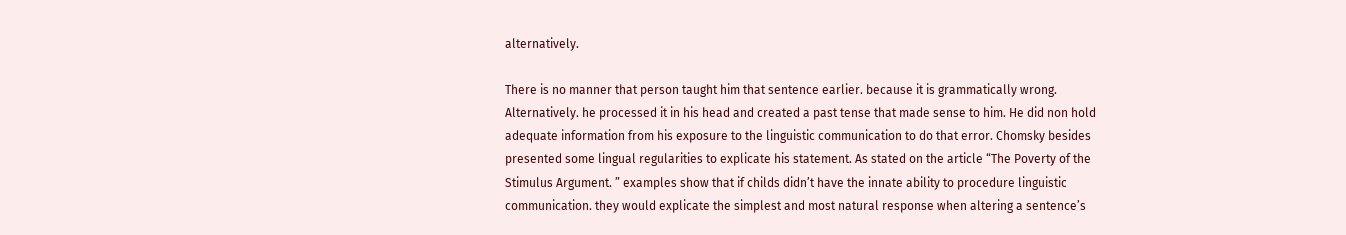alternatively.

There is no manner that person taught him that sentence earlier. because it is grammatically wrong. Alternatively. he processed it in his head and created a past tense that made sense to him. He did non hold adequate information from his exposure to the linguistic communication to do that error. Chomsky besides presented some lingual regularities to explicate his statement. As stated on the article “The Poverty of the Stimulus Argument. ” examples show that if childs didn’t have the innate ability to procedure linguistic communication. they would explicate the simplest and most natural response when altering a sentence’s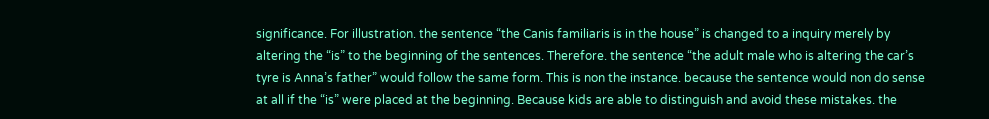significance. For illustration. the sentence “the Canis familiaris is in the house” is changed to a inquiry merely by altering the “is” to the beginning of the sentences. Therefore. the sentence “the adult male who is altering the car’s tyre is Anna’s father” would follow the same form. This is non the instance. because the sentence would non do sense at all if the “is” were placed at the beginning. Because kids are able to distinguish and avoid these mistakes. the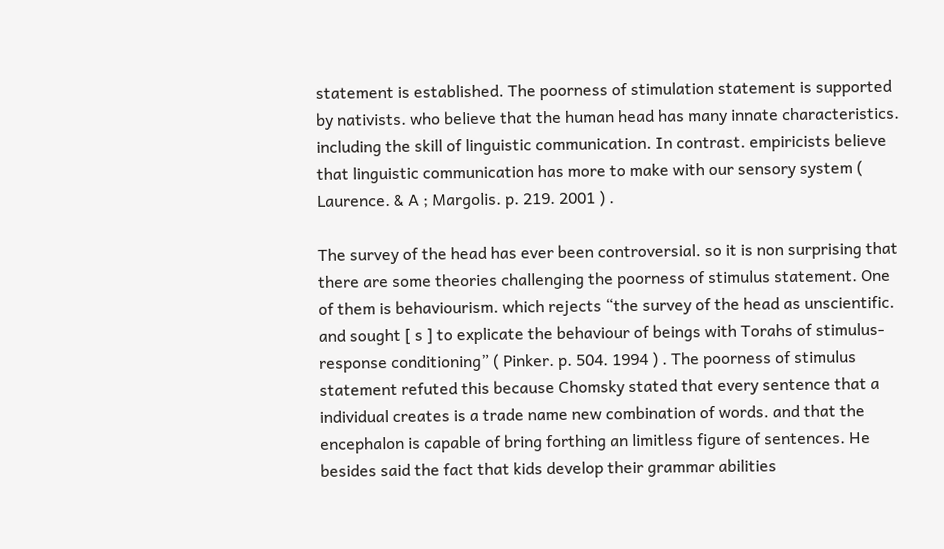statement is established. The poorness of stimulation statement is supported by nativists. who believe that the human head has many innate characteristics. including the skill of linguistic communication. In contrast. empiricists believe that linguistic communication has more to make with our sensory system ( Laurence. & A ; Margolis. p. 219. 2001 ) .

The survey of the head has ever been controversial. so it is non surprising that there are some theories challenging the poorness of stimulus statement. One of them is behaviourism. which rejects “the survey of the head as unscientific. and sought [ s ] to explicate the behaviour of beings with Torahs of stimulus-response conditioning” ( Pinker. p. 504. 1994 ) . The poorness of stimulus statement refuted this because Chomsky stated that every sentence that a individual creates is a trade name new combination of words. and that the encephalon is capable of bring forthing an limitless figure of sentences. He besides said the fact that kids develop their grammar abilities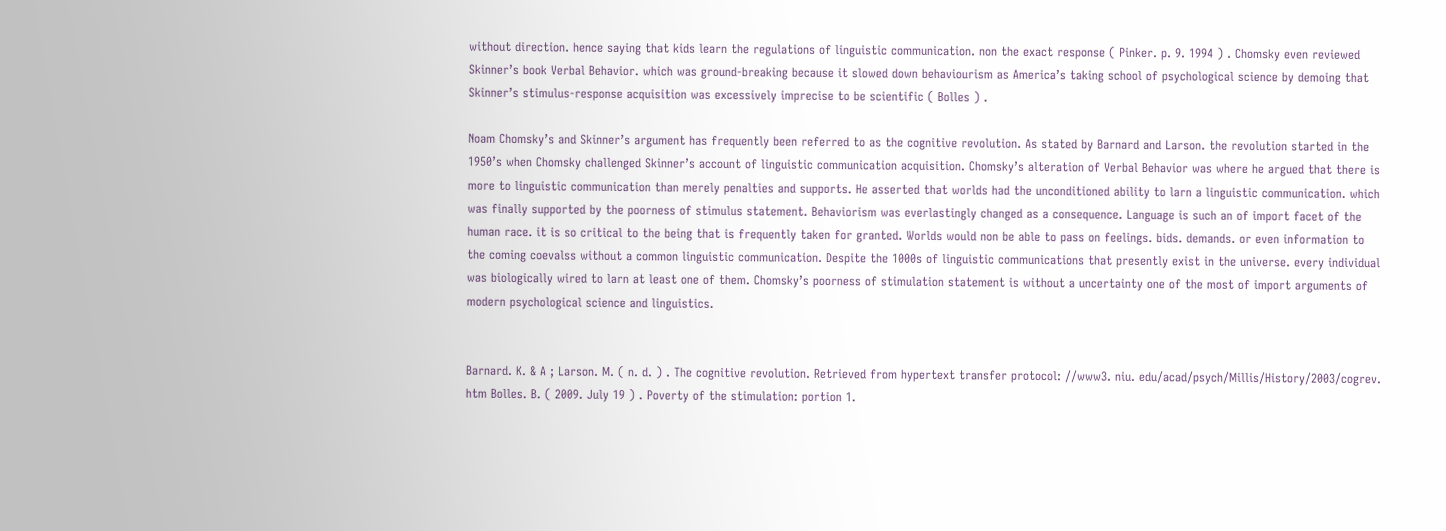without direction. hence saying that kids learn the regulations of linguistic communication. non the exact response ( Pinker. p. 9. 1994 ) . Chomsky even reviewed Skinner’s book Verbal Behavior. which was ground-breaking because it slowed down behaviourism as America’s taking school of psychological science by demoing that Skinner’s stimulus-response acquisition was excessively imprecise to be scientific ( Bolles ) .

Noam Chomsky’s and Skinner’s argument has frequently been referred to as the cognitive revolution. As stated by Barnard and Larson. the revolution started in the 1950’s when Chomsky challenged Skinner’s account of linguistic communication acquisition. Chomsky’s alteration of Verbal Behavior was where he argued that there is more to linguistic communication than merely penalties and supports. He asserted that worlds had the unconditioned ability to larn a linguistic communication. which was finally supported by the poorness of stimulus statement. Behaviorism was everlastingly changed as a consequence. Language is such an of import facet of the human race. it is so critical to the being that is frequently taken for granted. Worlds would non be able to pass on feelings. bids. demands. or even information to the coming coevalss without a common linguistic communication. Despite the 1000s of linguistic communications that presently exist in the universe. every individual was biologically wired to larn at least one of them. Chomsky’s poorness of stimulation statement is without a uncertainty one of the most of import arguments of modern psychological science and linguistics.


Barnard. K. & A ; Larson. M. ( n. d. ) . The cognitive revolution. Retrieved from hypertext transfer protocol: //www3. niu. edu/acad/psych/Millis/History/2003/cogrev. htm Bolles. B. ( 2009. July 19 ) . Poverty of the stimulation: portion 1.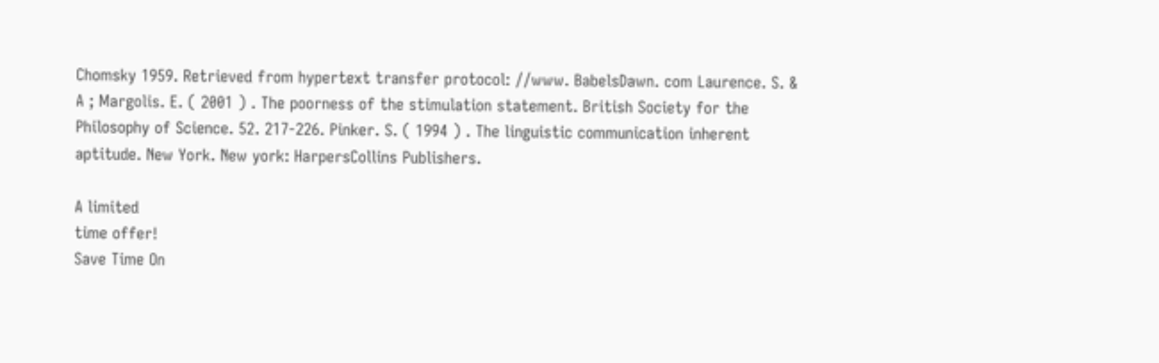Chomsky 1959. Retrieved from hypertext transfer protocol: //www. BabelsDawn. com Laurence. S. & A ; Margolis. E. ( 2001 ) . The poorness of the stimulation statement. British Society for the Philosophy of Science. 52. 217-226. Pinker. S. ( 1994 ) . The linguistic communication inherent aptitude. New York. New york: HarpersCollins Publishers.

A limited
time offer!
Save Time On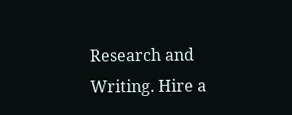Research and Writing. Hire a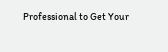Professional to Get Your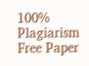100% Plagiarism Free Paper